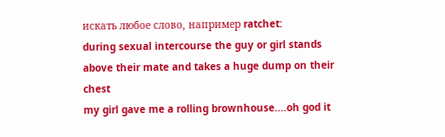искать любое слово, например ratchet:
during sexual intercourse the guy or girl stands above their mate and takes a huge dump on their chest
my girl gave me a rolling brownhouse....oh god it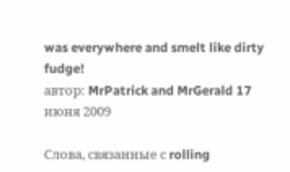was everywhere and smelt like dirty fudge!
автор: MrPatrick and MrGerald 17 июня 2009

Слова, связанные с rolling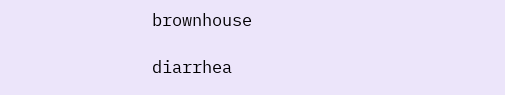brownhouse

diarrhea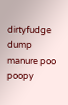dirtyfudge dump manure poo poopy